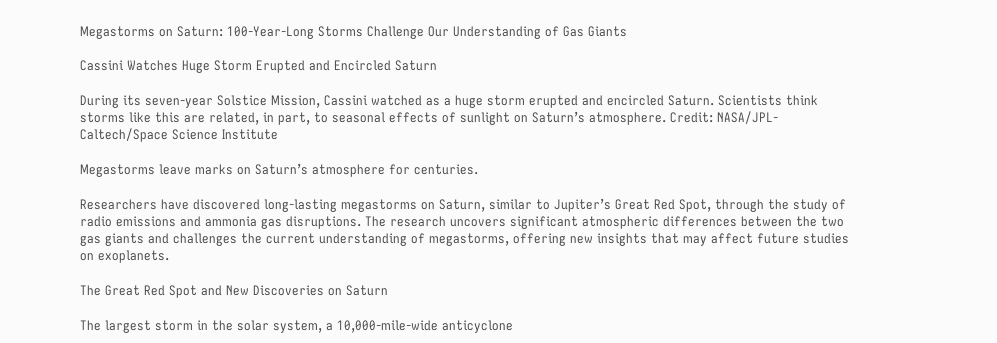Megastorms on Saturn: 100-Year-Long Storms Challenge Our Understanding of Gas Giants

Cassini Watches Huge Storm Erupted and Encircled Saturn

During its seven-year Solstice Mission, Cassini watched as a huge storm erupted and encircled Saturn. Scientists think storms like this are related, in part, to seasonal effects of sunlight on Saturn’s atmosphere. Credit: NASA/JPL-Caltech/Space Science Institute

Megastorms leave marks on Saturn’s atmosphere for centuries.

Researchers have discovered long-lasting megastorms on Saturn, similar to Jupiter’s Great Red Spot, through the study of radio emissions and ammonia gas disruptions. The research uncovers significant atmospheric differences between the two gas giants and challenges the current understanding of megastorms, offering new insights that may affect future studies on exoplanets.

The Great Red Spot and New Discoveries on Saturn

The largest storm in the solar system, a 10,000-mile-wide anticyclone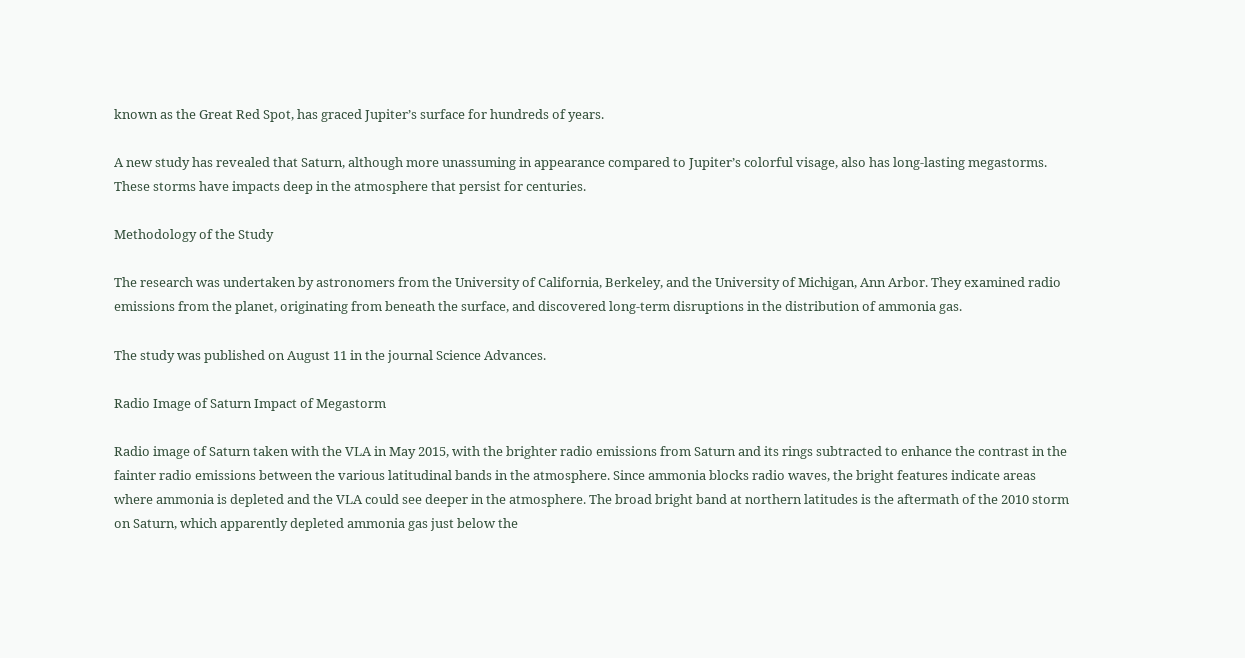known as the Great Red Spot, has graced Jupiter’s surface for hundreds of years.

A new study has revealed that Saturn, although more unassuming in appearance compared to Jupiter’s colorful visage, also has long-lasting megastorms. These storms have impacts deep in the atmosphere that persist for centuries.

Methodology of the Study

The research was undertaken by astronomers from the University of California, Berkeley, and the University of Michigan, Ann Arbor. They examined radio emissions from the planet, originating from beneath the surface, and discovered long-term disruptions in the distribution of ammonia gas.

The study was published on August 11 in the journal Science Advances.

Radio Image of Saturn Impact of Megastorm

Radio image of Saturn taken with the VLA in May 2015, with the brighter radio emissions from Saturn and its rings subtracted to enhance the contrast in the fainter radio emissions between the various latitudinal bands in the atmosphere. Since ammonia blocks radio waves, the bright features indicate areas where ammonia is depleted and the VLA could see deeper in the atmosphere. The broad bright band at northern latitudes is the aftermath of the 2010 storm on Saturn, which apparently depleted ammonia gas just below the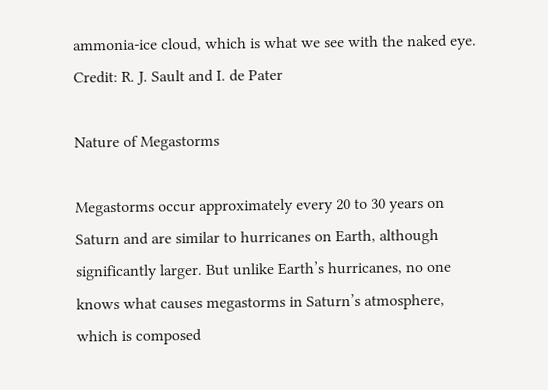ammonia-ice cloud, which is what we see with the naked eye. Credit: R. J. Sault and I. de Pater

Nature of Megastorms

Megastorms occur approximately every 20 to 30 years on Saturn and are similar to hurricanes on Earth, although significantly larger. But unlike Earth’s hurricanes, no one knows what causes megastorms in Saturn’s atmosphere, which is composed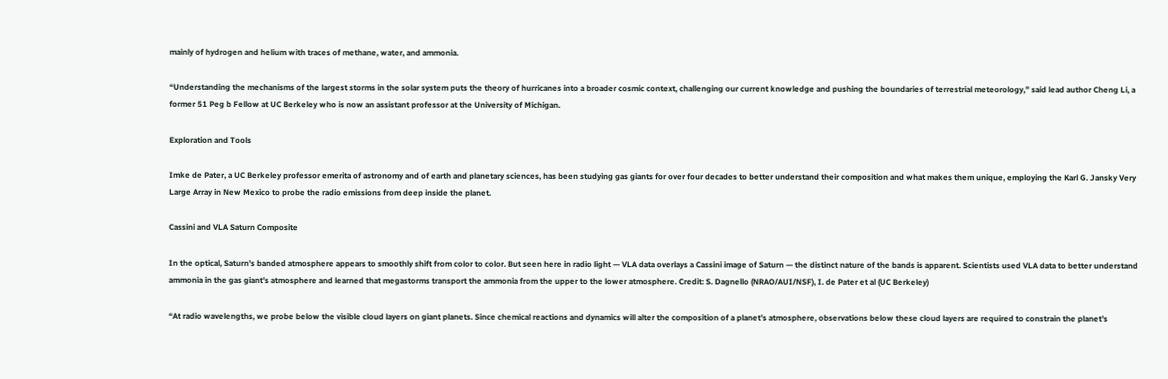mainly of hydrogen and helium with traces of methane, water, and ammonia.

“Understanding the mechanisms of the largest storms in the solar system puts the theory of hurricanes into a broader cosmic context, challenging our current knowledge and pushing the boundaries of terrestrial meteorology,” said lead author Cheng Li, a former 51 Peg b Fellow at UC Berkeley who is now an assistant professor at the University of Michigan.

Exploration and Tools

Imke de Pater, a UC Berkeley professor emerita of astronomy and of earth and planetary sciences, has been studying gas giants for over four decades to better understand their composition and what makes them unique, employing the Karl G. Jansky Very Large Array in New Mexico to probe the radio emissions from deep inside the planet.

Cassini and VLA Saturn Composite

In the optical, Saturn’s banded atmosphere appears to smoothly shift from color to color. But seen here in radio light — VLA data overlays a Cassini image of Saturn — the distinct nature of the bands is apparent. Scientists used VLA data to better understand ammonia in the gas giant’s atmosphere and learned that megastorms transport the ammonia from the upper to the lower atmosphere. Credit: S. Dagnello (NRAO/AUI/NSF), I. de Pater et al (UC Berkeley)

“At radio wavelengths, we probe below the visible cloud layers on giant planets. Since chemical reactions and dynamics will alter the composition of a planet’s atmosphere, observations below these cloud layers are required to constrain the planet’s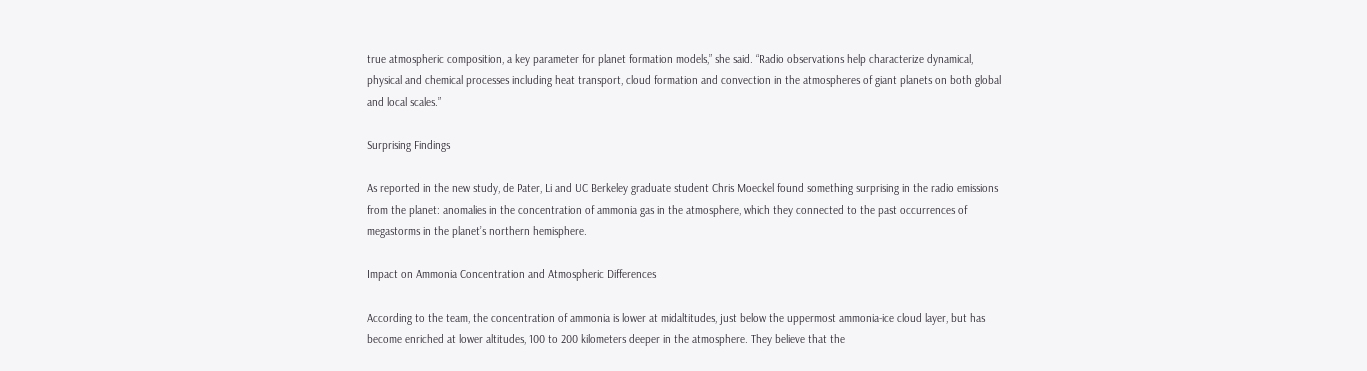true atmospheric composition, a key parameter for planet formation models,” she said. “Radio observations help characterize dynamical, physical and chemical processes including heat transport, cloud formation and convection in the atmospheres of giant planets on both global and local scales.”

Surprising Findings

As reported in the new study, de Pater, Li and UC Berkeley graduate student Chris Moeckel found something surprising in the radio emissions from the planet: anomalies in the concentration of ammonia gas in the atmosphere, which they connected to the past occurrences of megastorms in the planet’s northern hemisphere.

Impact on Ammonia Concentration and Atmospheric Differences

According to the team, the concentration of ammonia is lower at midaltitudes, just below the uppermost ammonia-ice cloud layer, but has become enriched at lower altitudes, 100 to 200 kilometers deeper in the atmosphere. They believe that the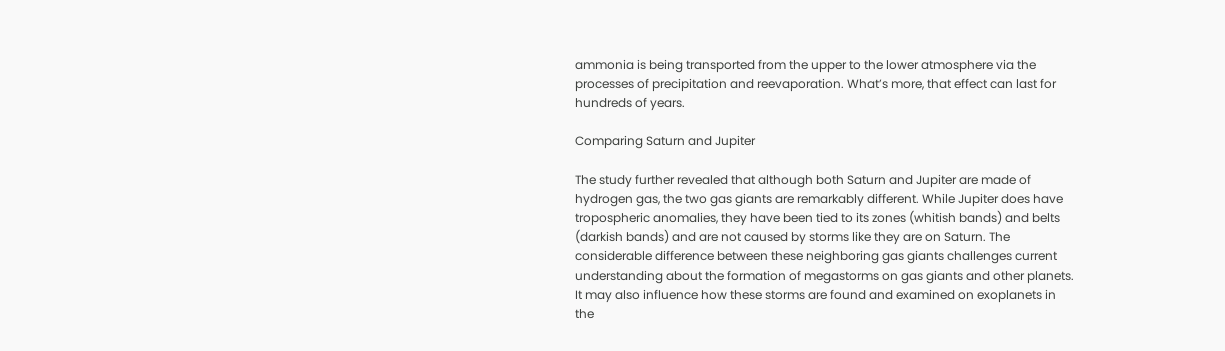ammonia is being transported from the upper to the lower atmosphere via the processes of precipitation and reevaporation. What’s more, that effect can last for hundreds of years.

Comparing Saturn and Jupiter

The study further revealed that although both Saturn and Jupiter are made of hydrogen gas, the two gas giants are remarkably different. While Jupiter does have tropospheric anomalies, they have been tied to its zones (whitish bands) and belts (darkish bands) and are not caused by storms like they are on Saturn. The considerable difference between these neighboring gas giants challenges current understanding about the formation of megastorms on gas giants and other planets. It may also influence how these storms are found and examined on exoplanets in the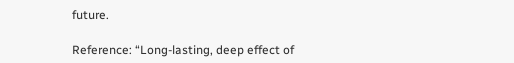future.

Reference: “Long-lasting, deep effect of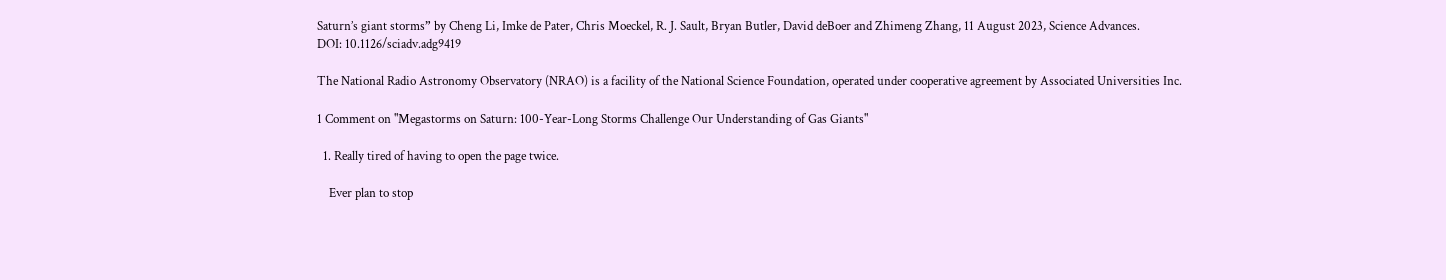Saturn’s giant storms” by Cheng Li, Imke de Pater, Chris Moeckel, R. J. Sault, Bryan Butler, David deBoer and Zhimeng Zhang, 11 August 2023, Science Advances.
DOI: 10.1126/sciadv.adg9419

The National Radio Astronomy Observatory (NRAO) is a facility of the National Science Foundation, operated under cooperative agreement by Associated Universities Inc.

1 Comment on "Megastorms on Saturn: 100-Year-Long Storms Challenge Our Understanding of Gas Giants"

  1. Really tired of having to open the page twice.

    Ever plan to stop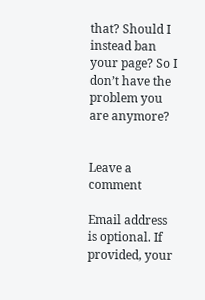that? Should I instead ban your page? So I don’t have the problem you are anymore?


Leave a comment

Email address is optional. If provided, your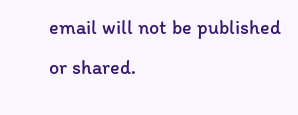email will not be published or shared.